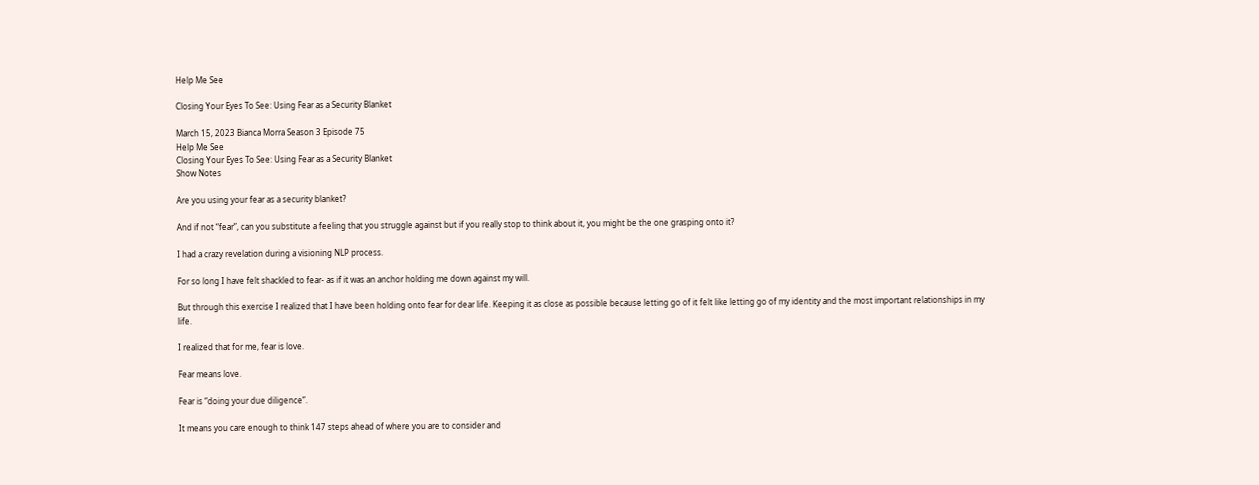Help Me See

Closing Your Eyes To See: Using Fear as a Security Blanket

March 15, 2023 Bianca Morra Season 3 Episode 75
Help Me See
Closing Your Eyes To See: Using Fear as a Security Blanket
Show Notes

Are you using your fear as a security blanket?

And if not “fear”, can you substitute a feeling that you struggle against but if you really stop to think about it, you might be the one grasping onto it?

I had a crazy revelation during a visioning NLP process.

For so long I have felt shackled to fear- as if it was an anchor holding me down against my will.

But through this exercise I realized that I have been holding onto fear for dear life. Keeping it as close as possible because letting go of it felt like letting go of my identity and the most important relationships in my life.

I realized that for me, fear is love.

Fear means love.

Fear is “doing your due diligence”.

It means you care enough to think 147 steps ahead of where you are to consider and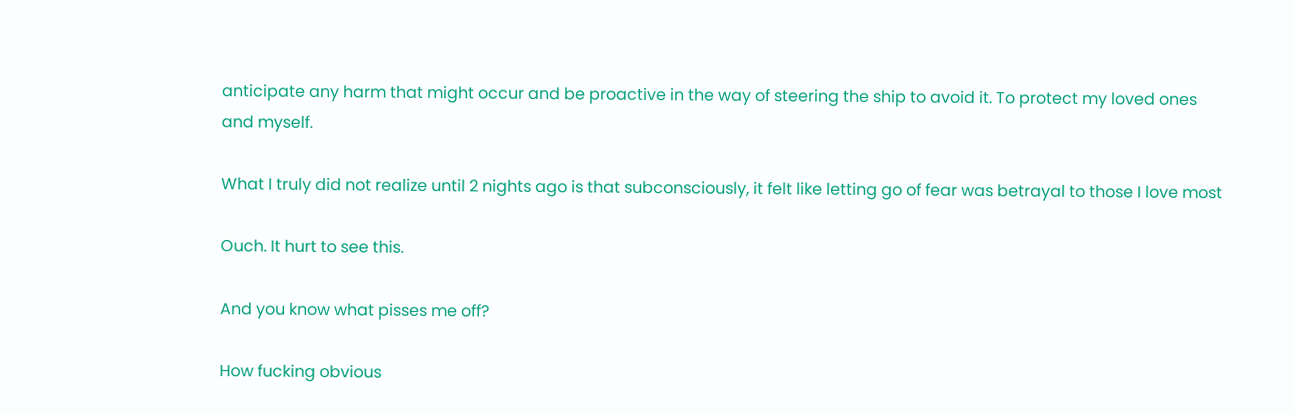anticipate any harm that might occur and be proactive in the way of steering the ship to avoid it. To protect my loved ones and myself.

What I truly did not realize until 2 nights ago is that subconsciously, it felt like letting go of fear was betrayal to those I love most

Ouch. It hurt to see this.

And you know what pisses me off?

How fucking obvious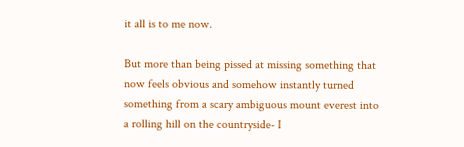it all is to me now.

But more than being pissed at missing something that now feels obvious and somehow instantly turned something from a scary ambiguous mount everest into a rolling hill on the countryside- I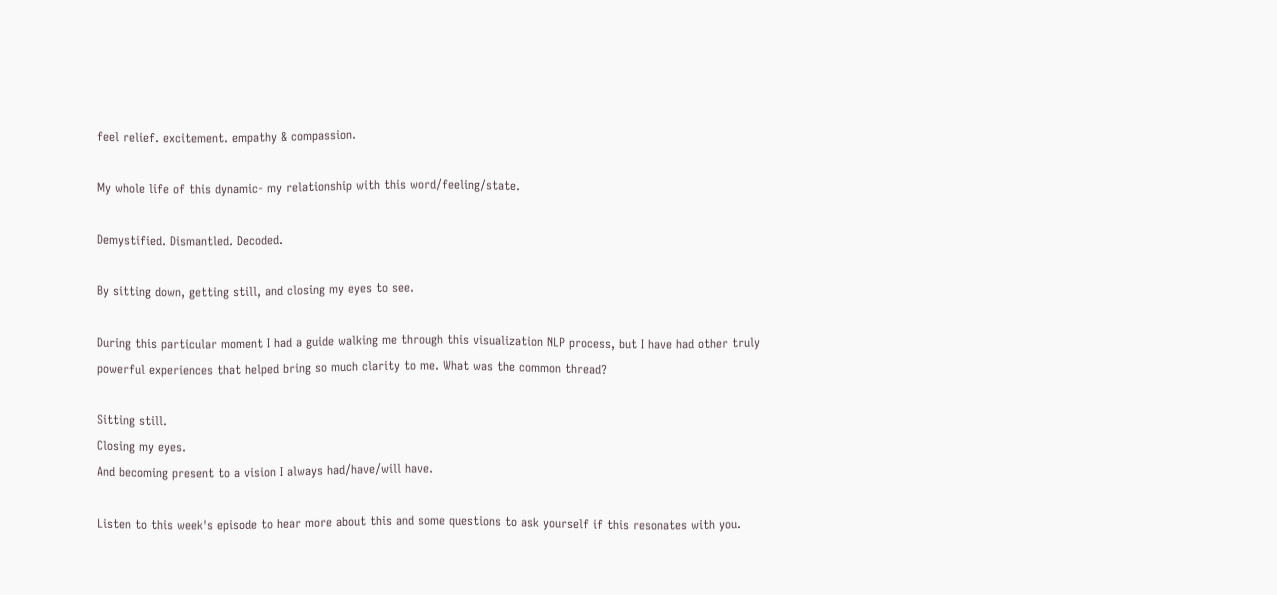feel relief. excitement. empathy & compassion.

My whole life of this dynamic- my relationship with this word/feeling/state.

Demystified. Dismantled. Decoded.

By sitting down, getting still, and closing my eyes to see.

During this particular moment I had a guide walking me through this visualization NLP process, but I have had other truly powerful experiences that helped bring so much clarity to me. What was the common thread?

Sitting still.
Closing my eyes.
And becoming present to a vision I always had/have/will have.

Listen to this week's episode to hear more about this and some questions to ask yourself if this resonates with you.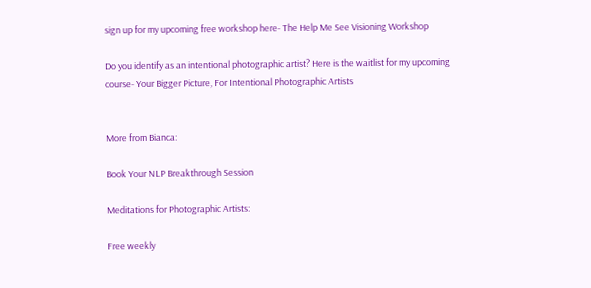sign up for my upcoming free workshop here- The Help Me See Visioning Workshop

Do you identify as an intentional photographic artist? Here is the waitlist for my upcoming course- Your Bigger Picture, For Intentional Photographic Artists


More from Bianca:

Book Your NLP Breakthrough Session

Meditations for Photographic Artists:

Free weekly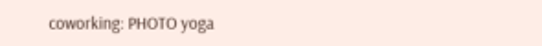coworking: PHOTO yoga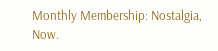Monthly Membership: Nostalgia, Now.